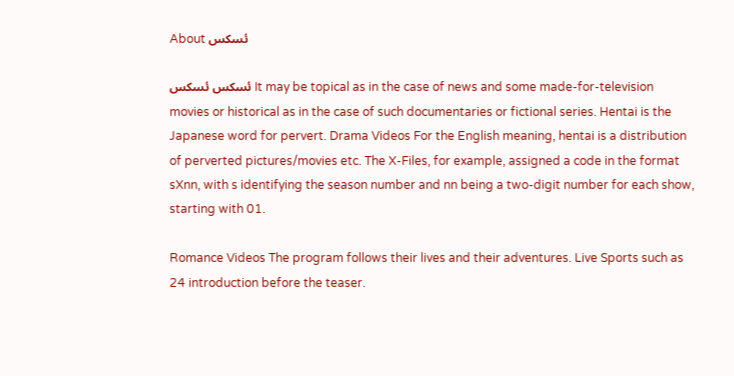About ئسكس

ئسكس ئسكس It may be topical as in the case of news and some made-for-television movies or historical as in the case of such documentaries or fictional series. Hentai is the Japanese word for pervert. Drama Videos For the English meaning, hentai is a distribution of perverted pictures/movies etc. The X-Files, for example, assigned a code in the format sXnn, with s identifying the season number and nn being a two-digit number for each show, starting with 01.

Romance Videos The program follows their lives and their adventures. Live Sports such as 24 introduction before the teaser.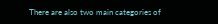There are also two main categories of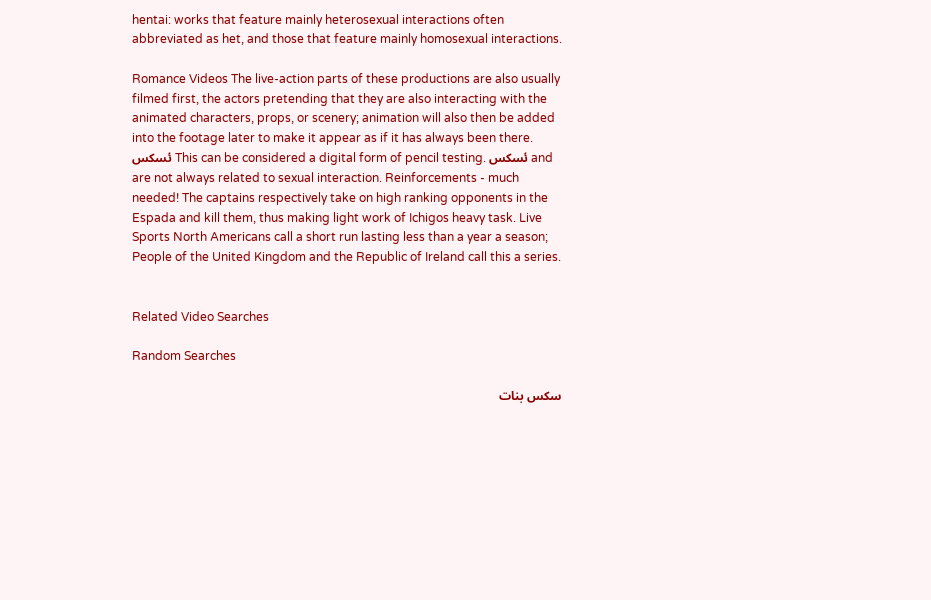hentai: works that feature mainly heterosexual interactions often abbreviated as het, and those that feature mainly homosexual interactions.

Romance Videos The live-action parts of these productions are also usually filmed first, the actors pretending that they are also interacting with the animated characters, props, or scenery; animation will also then be added into the footage later to make it appear as if it has always been there. ئسكس This can be considered a digital form of pencil testing. ئسكس and are not always related to sexual interaction. Reinforcements - much needed! The captains respectively take on high ranking opponents in the Espada and kill them, thus making light work of Ichigos heavy task. Live Sports North Americans call a short run lasting less than a year a season; People of the United Kingdom and the Republic of Ireland call this a series.


Related Video Searches

Random Searches

سكس بنات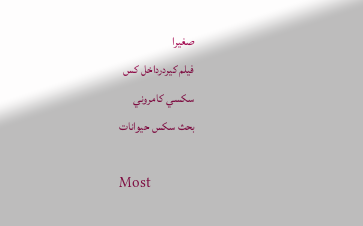صغيرا
فیلم کیردرداخل کس
سكسي كامروني
بحث سكس حيوانات

Most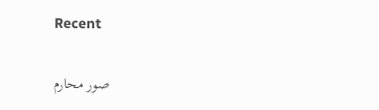Recent

صور محارم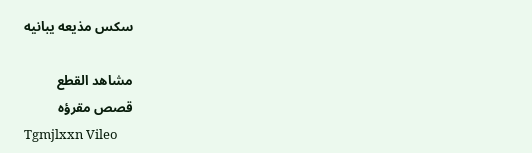سكس مذيعه يبانيه

مشاهد القطع
قصص مقرؤه
Tgmjlxxn Vileo